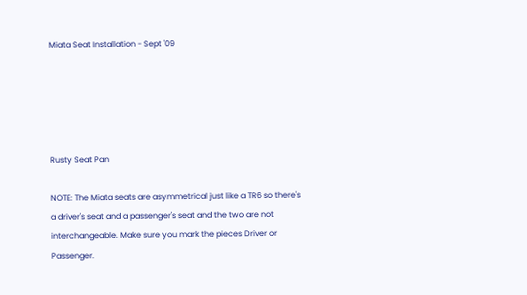Miata Seat Installation - Sept '09





Rusty Seat Pan

NOTE: The Miata seats are asymmetrical just like a TR6 so there's a driver's seat and a passenger's seat and the two are not interchangeable. Make sure you mark the pieces Driver or Passenger.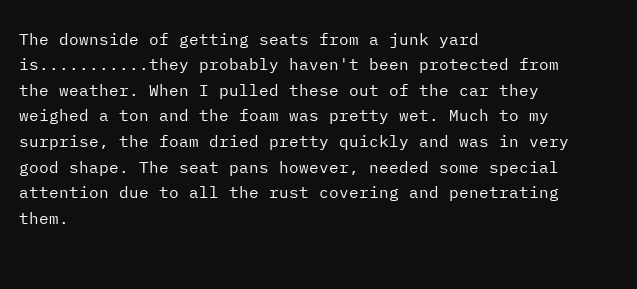The downside of getting seats from a junk yard is...........they probably haven't been protected from the weather. When I pulled these out of the car they weighed a ton and the foam was pretty wet. Much to my surprise, the foam dried pretty quickly and was in very good shape. The seat pans however, needed some special attention due to all the rust covering and penetrating them.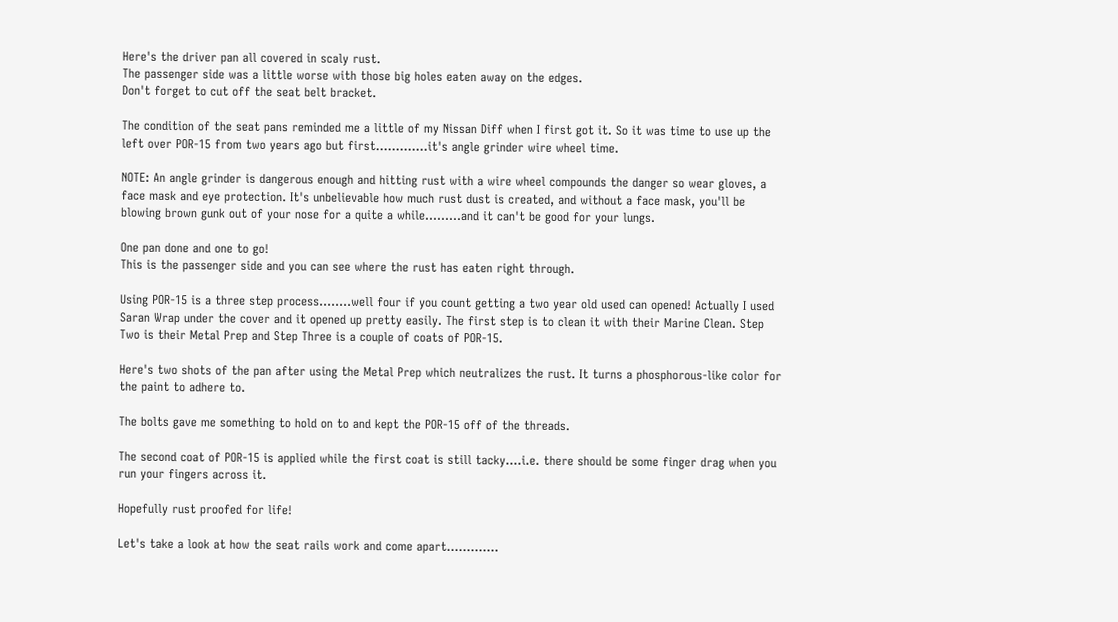Here's the driver pan all covered in scaly rust.
The passenger side was a little worse with those big holes eaten away on the edges.
Don't forget to cut off the seat belt bracket.

The condition of the seat pans reminded me a little of my Nissan Diff when I first got it. So it was time to use up the left over POR-15 from two years ago but first.............it's angle grinder wire wheel time.

NOTE: An angle grinder is dangerous enough and hitting rust with a wire wheel compounds the danger so wear gloves, a face mask and eye protection. It's unbelievable how much rust dust is created, and without a face mask, you'll be blowing brown gunk out of your nose for a quite a while.........and it can't be good for your lungs.

One pan done and one to go!
This is the passenger side and you can see where the rust has eaten right through.

Using POR-15 is a three step process........well four if you count getting a two year old used can opened! Actually I used Saran Wrap under the cover and it opened up pretty easily. The first step is to clean it with their Marine Clean. Step Two is their Metal Prep and Step Three is a couple of coats of POR-15.

Here's two shots of the pan after using the Metal Prep which neutralizes the rust. It turns a phosphorous-like color for the paint to adhere to.

The bolts gave me something to hold on to and kept the POR-15 off of the threads.

The second coat of POR-15 is applied while the first coat is still tacky....i.e. there should be some finger drag when you run your fingers across it.

Hopefully rust proofed for life!

Let's take a look at how the seat rails work and come apart.............